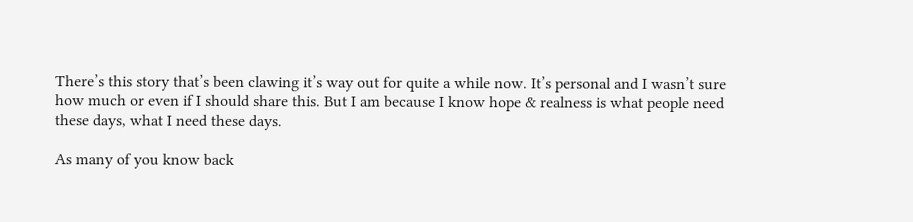There’s this story that’s been clawing it’s way out for quite a while now. It’s personal and I wasn’t sure how much or even if I should share this. But I am because I know hope & realness is what people need these days, what I need these days.

As many of you know back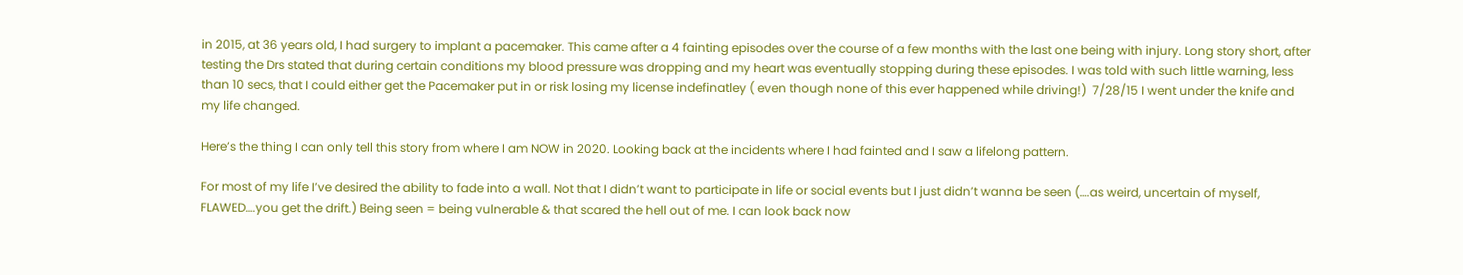in 2015, at 36 years old, I had surgery to implant a pacemaker. This came after a 4 fainting episodes over the course of a few months with the last one being with injury. Long story short, after testing the Drs stated that during certain conditions my blood pressure was dropping and my heart was eventually stopping during these episodes. I was told with such little warning, less than 10 secs, that I could either get the Pacemaker put in or risk losing my license indefinatley ( even though none of this ever happened while driving!)  7/28/15 I went under the knife and my life changed.

Here’s the thing I can only tell this story from where I am NOW in 2020. Looking back at the incidents where I had fainted and I saw a lifelong pattern.

For most of my life I’ve desired the ability to fade into a wall. Not that I didn’t want to participate in life or social events but I just didn’t wanna be seen (….as weird, uncertain of myself, FLAWED….you get the drift.) Being seen = being vulnerable & that scared the hell out of me. I can look back now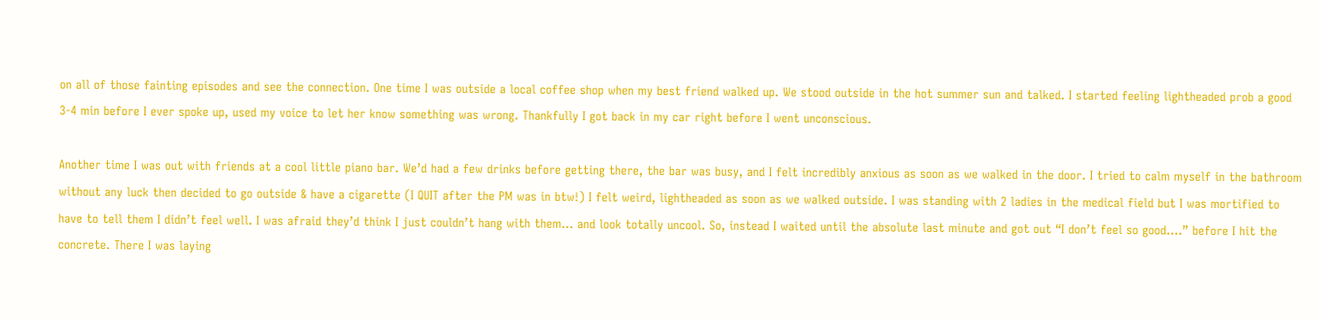on all of those fainting episodes and see the connection. One time I was outside a local coffee shop when my best friend walked up. We stood outside in the hot summer sun and talked. I started feeling lightheaded prob a good 3-4 min before I ever spoke up, used my voice to let her know something was wrong. Thankfully I got back in my car right before I went unconscious.

Another time I was out with friends at a cool little piano bar. We’d had a few drinks before getting there, the bar was busy, and I felt incredibly anxious as soon as we walked in the door. I tried to calm myself in the bathroom without any luck then decided to go outside & have a cigarette (I QUIT after the PM was in btw!) I felt weird, lightheaded as soon as we walked outside. I was standing with 2 ladies in the medical field but I was mortified to have to tell them I didn’t feel well. I was afraid they’d think I just couldn’t hang with them… and look totally uncool. So, instead I waited until the absolute last minute and got out “I don’t feel so good….” before I hit the concrete. There I was laying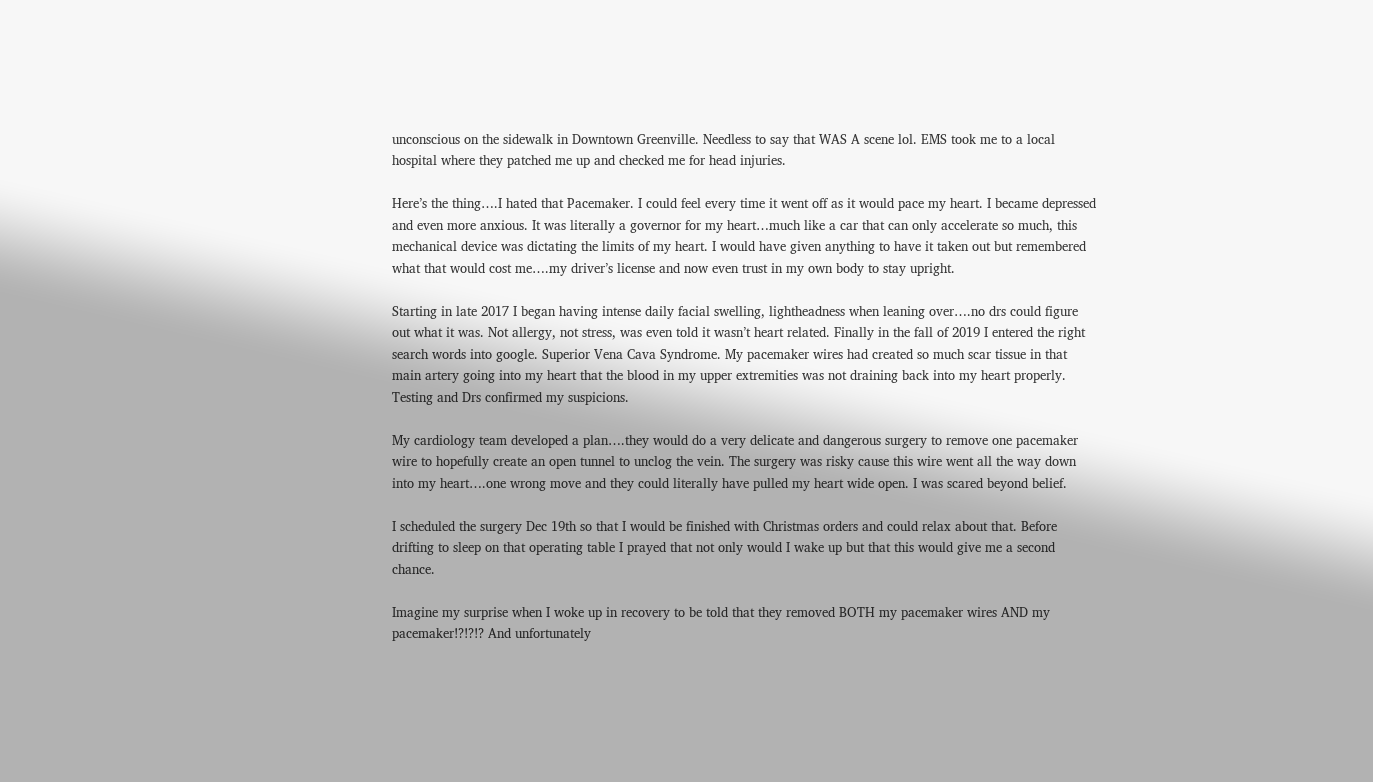unconscious on the sidewalk in Downtown Greenville. Needless to say that WAS A scene lol. EMS took me to a local hospital where they patched me up and checked me for head injuries.

Here’s the thing….I hated that Pacemaker. I could feel every time it went off as it would pace my heart. I became depressed and even more anxious. It was literally a governor for my heart…much like a car that can only accelerate so much, this mechanical device was dictating the limits of my heart. I would have given anything to have it taken out but remembered what that would cost me….my driver’s license and now even trust in my own body to stay upright.

Starting in late 2017 I began having intense daily facial swelling, lightheadness when leaning over….no drs could figure out what it was. Not allergy, not stress, was even told it wasn’t heart related. Finally in the fall of 2019 I entered the right search words into google. Superior Vena Cava Syndrome. My pacemaker wires had created so much scar tissue in that main artery going into my heart that the blood in my upper extremities was not draining back into my heart properly. Testing and Drs confirmed my suspicions.

My cardiology team developed a plan….they would do a very delicate and dangerous surgery to remove one pacemaker wire to hopefully create an open tunnel to unclog the vein. The surgery was risky cause this wire went all the way down into my heart….one wrong move and they could literally have pulled my heart wide open. I was scared beyond belief.

I scheduled the surgery Dec 19th so that I would be finished with Christmas orders and could relax about that. Before drifting to sleep on that operating table I prayed that not only would I wake up but that this would give me a second chance.

Imagine my surprise when I woke up in recovery to be told that they removed BOTH my pacemaker wires AND my pacemaker!?!?!? And unfortunately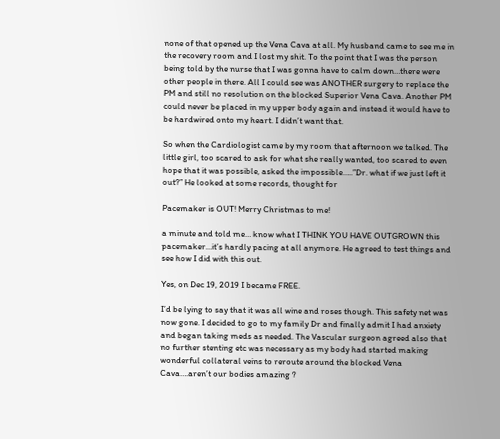none of that opened up the Vena Cava at all. My husband came to see me in the recovery room and I lost my shit. To the point that I was the person being told by the nurse that I was gonna have to calm down…there were other people in there. All I could see was ANOTHER surgery to replace the PM and still no resolution on the blocked Superior Vena Cava. Another PM could never be placed in my upper body again and instead it would have to be hardwired onto my heart. I didn’t want that.

So when the Cardiologist came by my room that afternoon we talked. The little girl, too scared to ask for what she really wanted, too scared to even hope that it was possible, asked the impossible…..”Dr. what if we just left it out?” He looked at some records, thought for

Pacemaker is OUT! Merry Christmas to me!

a minute and told me… know what I THINK YOU HAVE OUTGROWN this pacemaker…it’s hardly pacing at all anymore. He agreed to test things and see how I did with this out.

Yes, on Dec 19, 2019 I became FREE.

I’d be lying to say that it was all wine and roses though. This safety net was now gone. I decided to go to my family Dr and finally admit I had anxiety and began taking meds as needed. The Vascular surgeon agreed also that no further stenting etc was necessary as my body had started making wonderful collateral veins to reroute around the blocked Vena Cava….aren’t our bodies amazing ?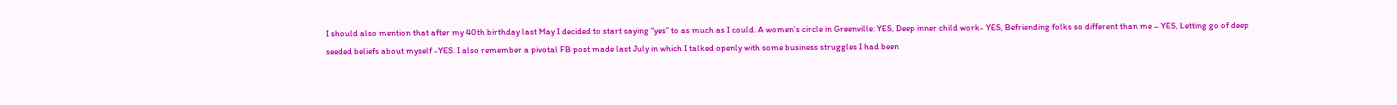I should also mention that after my 40th birthday last May I decided to start saying “yes” to as much as I could. A women’s circle in Greenville: YES, Deep inner child work- YES, Befriending folks so different than me – YES, Letting go of deep seeded beliefs about myself -YES. I also remember a pivotal FB post made last July in which I talked openly with some business struggles I had been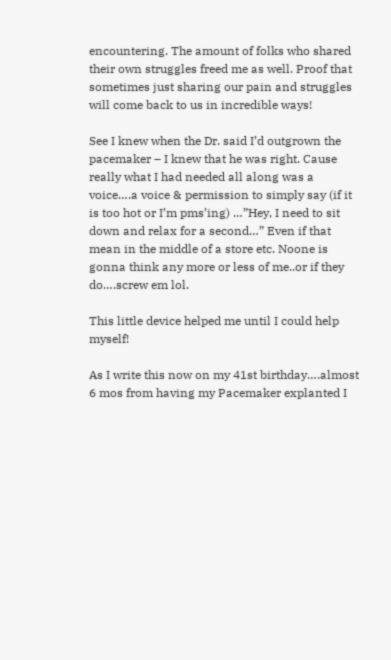encountering. The amount of folks who shared their own struggles freed me as well. Proof that sometimes just sharing our pain and struggles will come back to us in incredible ways!

See I knew when the Dr. said I’d outgrown the pacemaker – I knew that he was right. Cause really what I had needed all along was a voice….a voice & permission to simply say (if it is too hot or I’m pms’ing) …”Hey, I need to sit down and relax for a second…” Even if that mean in the middle of a store etc. Noone is gonna think any more or less of me..or if they do….screw em lol.

This little device helped me until I could help myself!

As I write this now on my 41st birthday….almost 6 mos from having my Pacemaker explanted I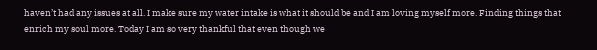haven’t had any issues at all. I make sure my water intake is what it should be and I am loving myself more. Finding things that enrich my soul more. Today I am so very thankful that even though we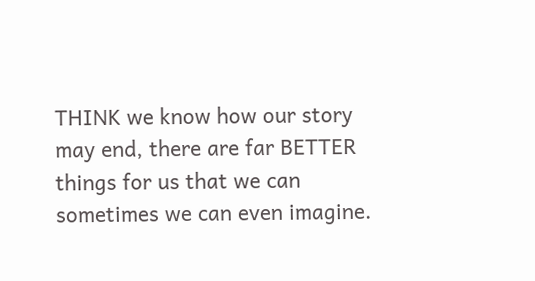THINK we know how our story may end, there are far BETTER things for us that we can sometimes we can even imagine.